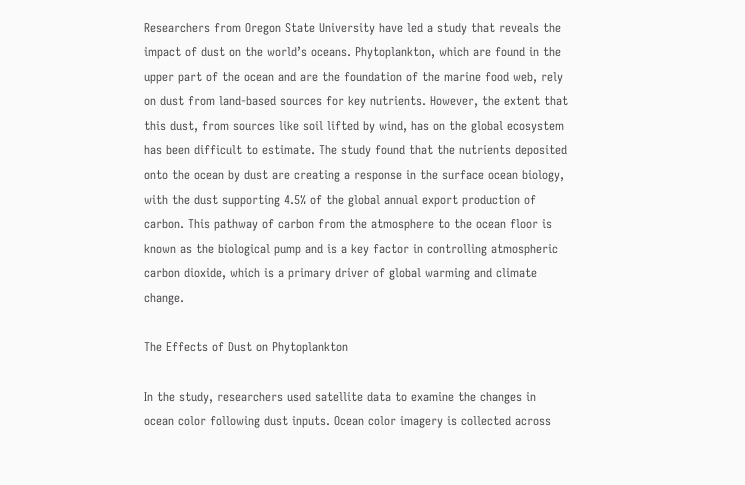Researchers from Oregon State University have led a study that reveals the impact of dust on the world’s oceans. Phytoplankton, which are found in the upper part of the ocean and are the foundation of the marine food web, rely on dust from land-based sources for key nutrients. However, the extent that this dust, from sources like soil lifted by wind, has on the global ecosystem has been difficult to estimate. The study found that the nutrients deposited onto the ocean by dust are creating a response in the surface ocean biology, with the dust supporting 4.5% of the global annual export production of carbon. This pathway of carbon from the atmosphere to the ocean floor is known as the biological pump and is a key factor in controlling atmospheric carbon dioxide, which is a primary driver of global warming and climate change.

The Effects of Dust on Phytoplankton

In the study, researchers used satellite data to examine the changes in ocean color following dust inputs. Ocean color imagery is collected across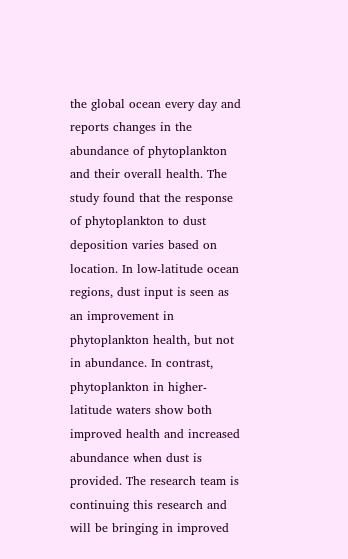the global ocean every day and reports changes in the abundance of phytoplankton and their overall health. The study found that the response of phytoplankton to dust deposition varies based on location. In low-latitude ocean regions, dust input is seen as an improvement in phytoplankton health, but not in abundance. In contrast, phytoplankton in higher-latitude waters show both improved health and increased abundance when dust is provided. The research team is continuing this research and will be bringing in improved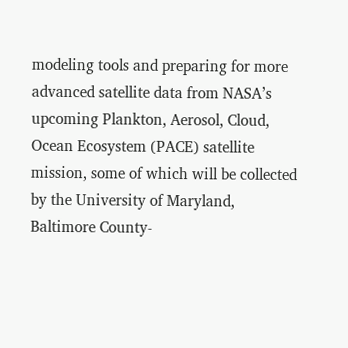modeling tools and preparing for more advanced satellite data from NASA’s upcoming Plankton, Aerosol, Cloud, Ocean Ecosystem (PACE) satellite mission, some of which will be collected by the University of Maryland, Baltimore County-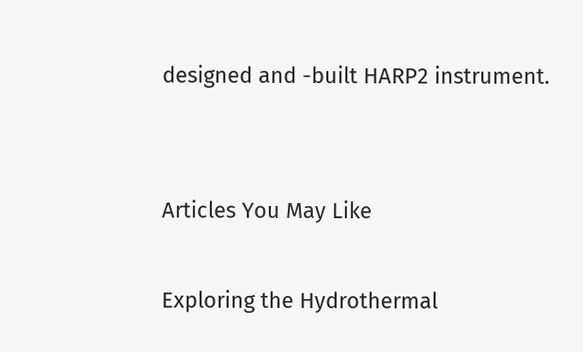designed and -built HARP2 instrument.


Articles You May Like

Exploring the Hydrothermal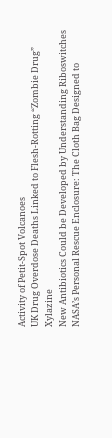Activity of Petit-Spot Volcanoes
UK Drug Overdose Deaths Linked to Flesh-Rotting “Zombie Drug” Xylazine
New Antibiotics Could be Developed by Understanding Riboswitches
NASA’s Personal Rescue Enclosure: The Cloth Bag Designed to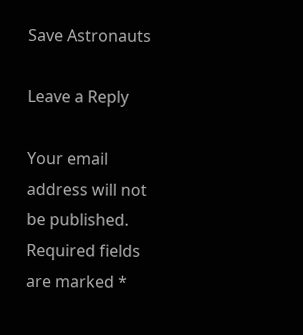Save Astronauts

Leave a Reply

Your email address will not be published. Required fields are marked *